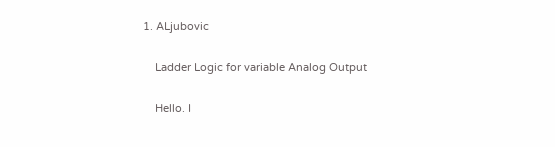1. ALjubovic

    Ladder Logic for variable Analog Output

    Hello. I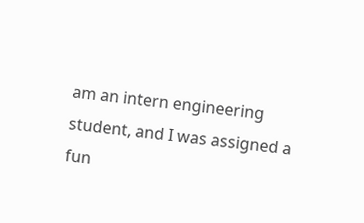am an intern engineering student, and I was assigned a fun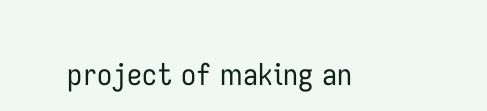project of making an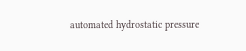automated hydrostatic pressure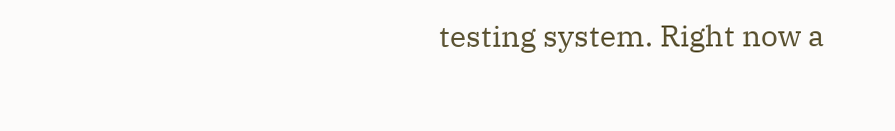testing system. Right now a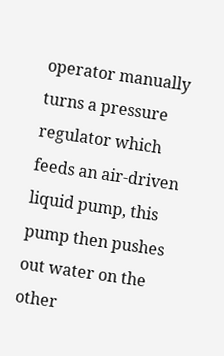operator manually turns a pressure regulator which feeds an air-driven liquid pump, this pump then pushes out water on the other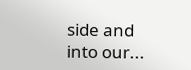side and into our...